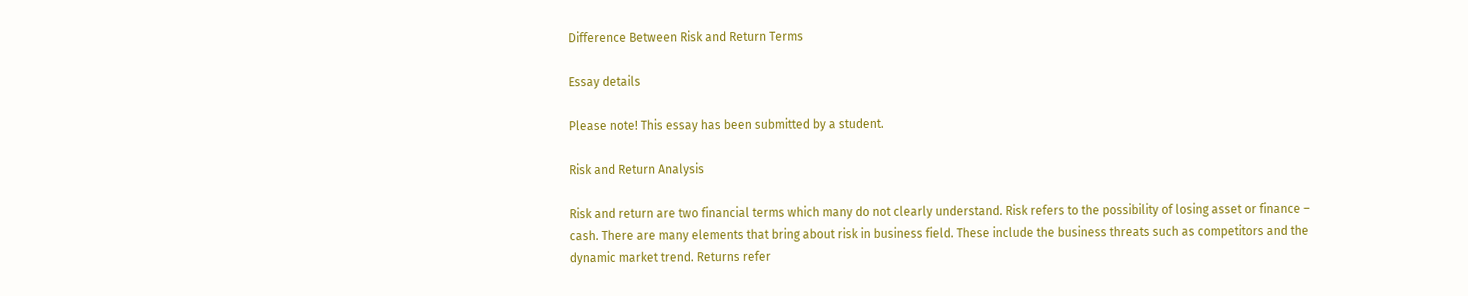Difference Between Risk and Return Terms

Essay details

Please note! This essay has been submitted by a student.

Risk and Return Analysis

Risk and return are two financial terms which many do not clearly understand. Risk refers to the possibility of losing asset or finance – cash. There are many elements that bring about risk in business field. These include the business threats such as competitors and the dynamic market trend. Returns refer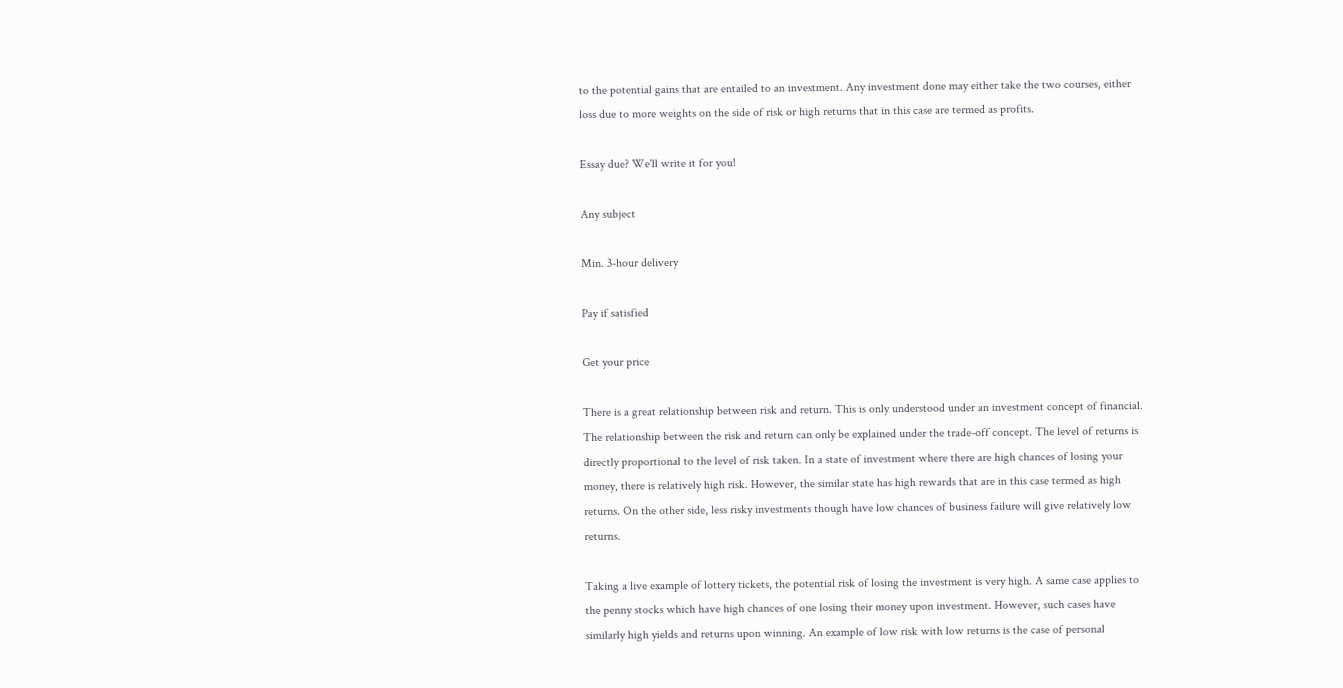to the potential gains that are entailed to an investment. Any investment done may either take the two courses, either loss due to more weights on the side of risk or high returns that in this case are termed as profits.

Essay due? We'll write it for you!

Any subject

Min. 3-hour delivery

Pay if satisfied

Get your price

There is a great relationship between risk and return. This is only understood under an investment concept of financial. The relationship between the risk and return can only be explained under the trade-off concept. The level of returns is directly proportional to the level of risk taken. In a state of investment where there are high chances of losing your money, there is relatively high risk. However, the similar state has high rewards that are in this case termed as high returns. On the other side, less risky investments though have low chances of business failure will give relatively low returns.

Taking a live example of lottery tickets, the potential risk of losing the investment is very high. A same case applies to the penny stocks which have high chances of one losing their money upon investment. However, such cases have similarly high yields and returns upon winning. An example of low risk with low returns is the case of personal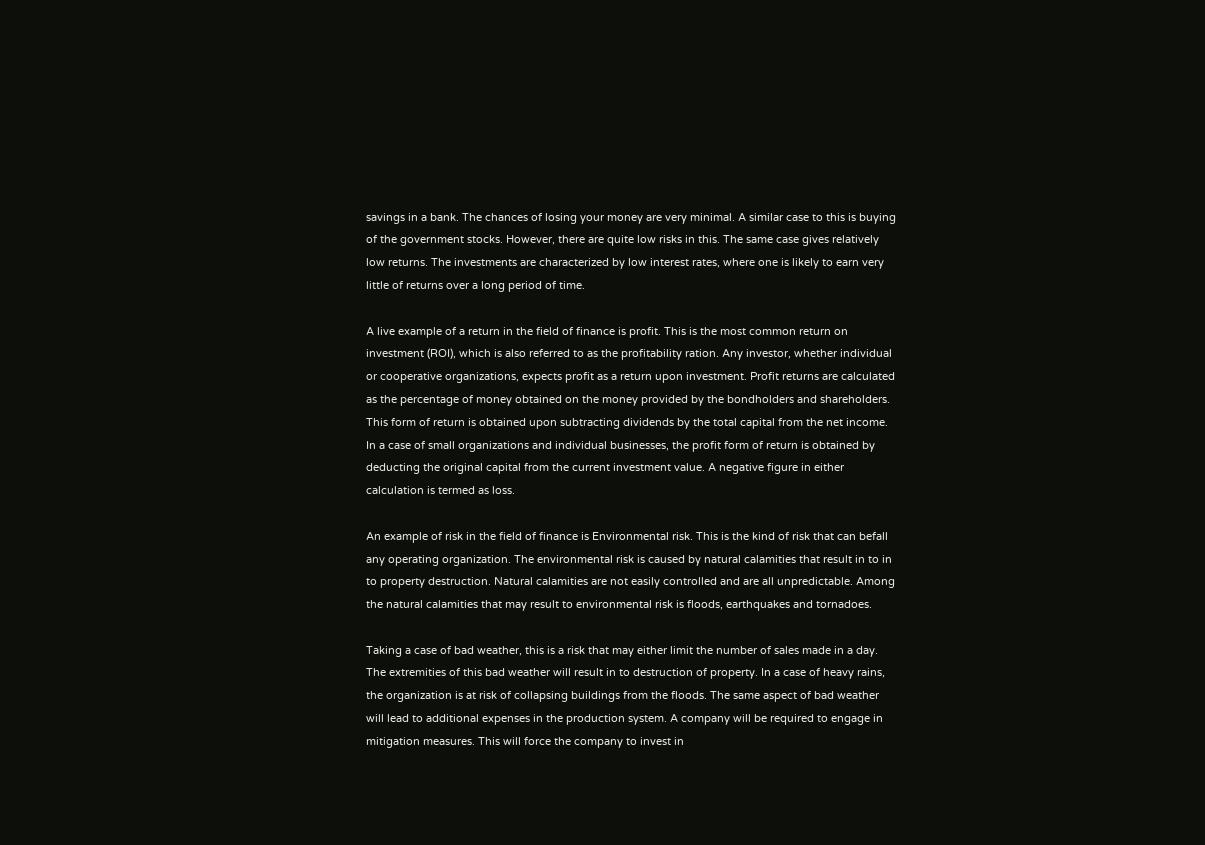savings in a bank. The chances of losing your money are very minimal. A similar case to this is buying of the government stocks. However, there are quite low risks in this. The same case gives relatively low returns. The investments are characterized by low interest rates, where one is likely to earn very little of returns over a long period of time.

A live example of a return in the field of finance is profit. This is the most common return on investment (ROI), which is also referred to as the profitability ration. Any investor, whether individual or cooperative organizations, expects profit as a return upon investment. Profit returns are calculated as the percentage of money obtained on the money provided by the bondholders and shareholders. This form of return is obtained upon subtracting dividends by the total capital from the net income. In a case of small organizations and individual businesses, the profit form of return is obtained by deducting the original capital from the current investment value. A negative figure in either calculation is termed as loss.

An example of risk in the field of finance is Environmental risk. This is the kind of risk that can befall any operating organization. The environmental risk is caused by natural calamities that result in to in to property destruction. Natural calamities are not easily controlled and are all unpredictable. Among the natural calamities that may result to environmental risk is floods, earthquakes and tornadoes.

Taking a case of bad weather, this is a risk that may either limit the number of sales made in a day. The extremities of this bad weather will result in to destruction of property. In a case of heavy rains, the organization is at risk of collapsing buildings from the floods. The same aspect of bad weather will lead to additional expenses in the production system. A company will be required to engage in mitigation measures. This will force the company to invest in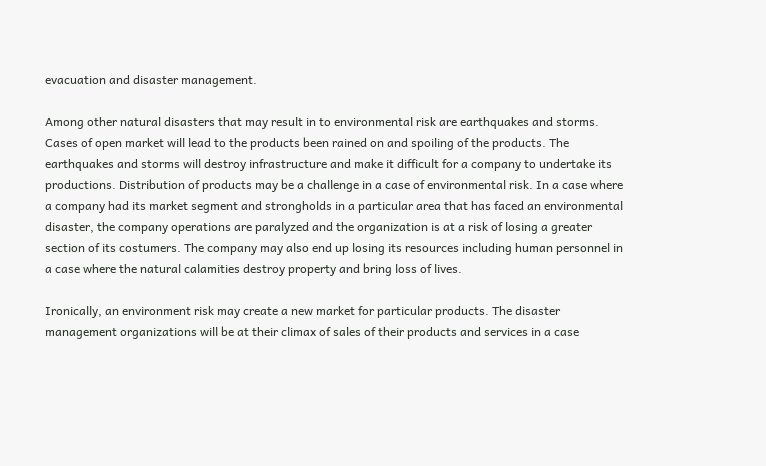evacuation and disaster management.

Among other natural disasters that may result in to environmental risk are earthquakes and storms. Cases of open market will lead to the products been rained on and spoiling of the products. The earthquakes and storms will destroy infrastructure and make it difficult for a company to undertake its productions. Distribution of products may be a challenge in a case of environmental risk. In a case where a company had its market segment and strongholds in a particular area that has faced an environmental disaster, the company operations are paralyzed and the organization is at a risk of losing a greater section of its costumers. The company may also end up losing its resources including human personnel in a case where the natural calamities destroy property and bring loss of lives.

Ironically, an environment risk may create a new market for particular products. The disaster management organizations will be at their climax of sales of their products and services in a case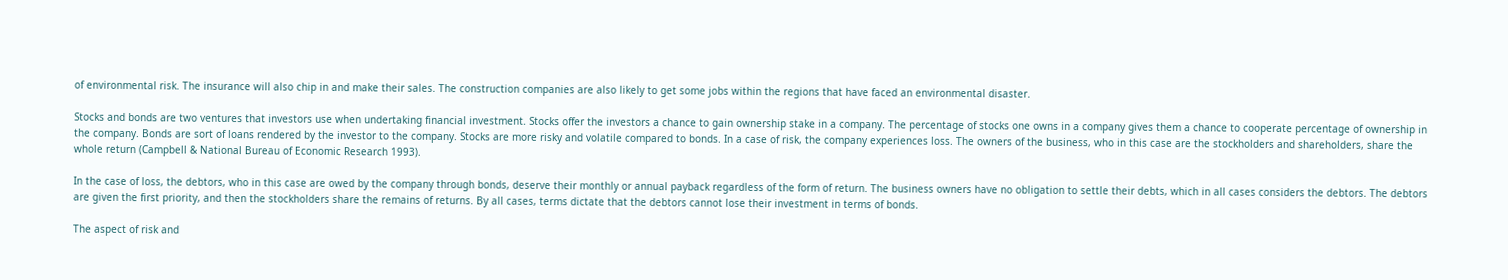of environmental risk. The insurance will also chip in and make their sales. The construction companies are also likely to get some jobs within the regions that have faced an environmental disaster.

Stocks and bonds are two ventures that investors use when undertaking financial investment. Stocks offer the investors a chance to gain ownership stake in a company. The percentage of stocks one owns in a company gives them a chance to cooperate percentage of ownership in the company. Bonds are sort of loans rendered by the investor to the company. Stocks are more risky and volatile compared to bonds. In a case of risk, the company experiences loss. The owners of the business, who in this case are the stockholders and shareholders, share the whole return (Campbell & National Bureau of Economic Research 1993).

In the case of loss, the debtors, who in this case are owed by the company through bonds, deserve their monthly or annual payback regardless of the form of return. The business owners have no obligation to settle their debts, which in all cases considers the debtors. The debtors are given the first priority, and then the stockholders share the remains of returns. By all cases, terms dictate that the debtors cannot lose their investment in terms of bonds.

The aspect of risk and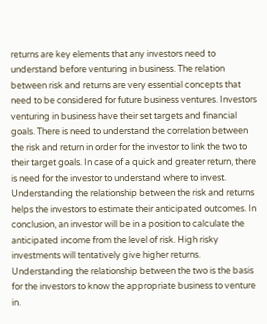returns are key elements that any investors need to understand before venturing in business. The relation between risk and returns are very essential concepts that need to be considered for future business ventures. Investors venturing in business have their set targets and financial goals. There is need to understand the correlation between the risk and return in order for the investor to link the two to their target goals. In case of a quick and greater return, there is need for the investor to understand where to invest. Understanding the relationship between the risk and returns helps the investors to estimate their anticipated outcomes. In conclusion, an investor will be in a position to calculate the anticipated income from the level of risk. High risky investments will tentatively give higher returns. Understanding the relationship between the two is the basis for the investors to know the appropriate business to venture in.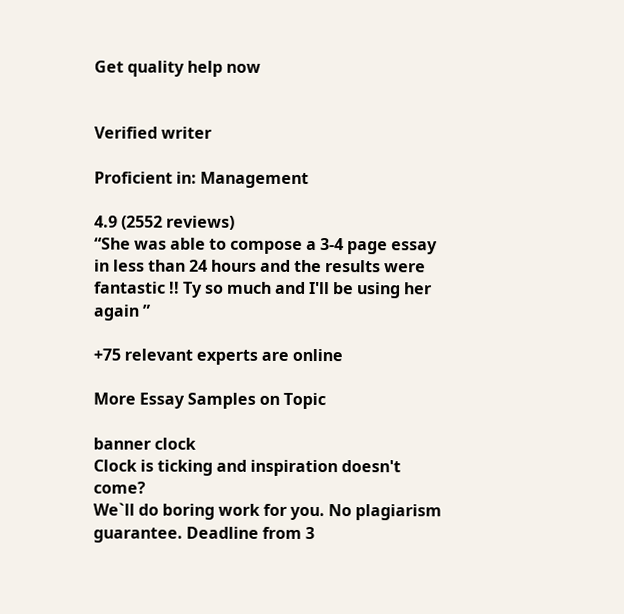Get quality help now


Verified writer

Proficient in: Management

4.9 (2552 reviews)
“She was able to compose a 3-4 page essay in less than 24 hours and the results were fantastic !! Ty so much and I'll be using her again ”

+75 relevant experts are online

More Essay Samples on Topic

banner clock
Clock is ticking and inspiration doesn't come?
We`ll do boring work for you. No plagiarism guarantee. Deadline from 3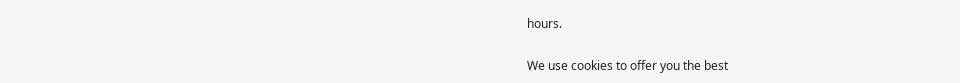hours.

We use cookies to offer you the best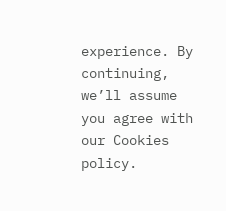experience. By continuing, we’ll assume you agree with our Cookies policy.